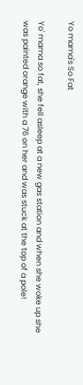Yo mama's So Fat

Yo' mama so fat, she fell asleep at a new gas station and when she woke up she was painted orange with a 76 on her and was stuck at the top of a pole!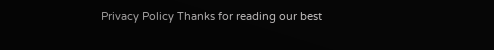Privacy Policy Thanks for reading our best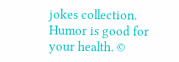jokes collection. Humor is good for your health. ©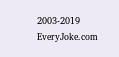2003-2019 EveryJoke.com